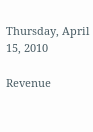Thursday, April 15, 2010

Revenue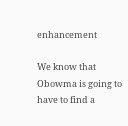enhancement

We know that Obowma is going to have to find a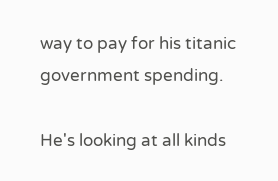way to pay for his titanic government spending.

He's looking at all kinds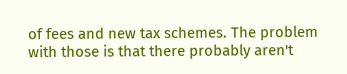of fees and new tax schemes. The problem with those is that there probably aren't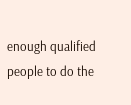enough qualified people to do the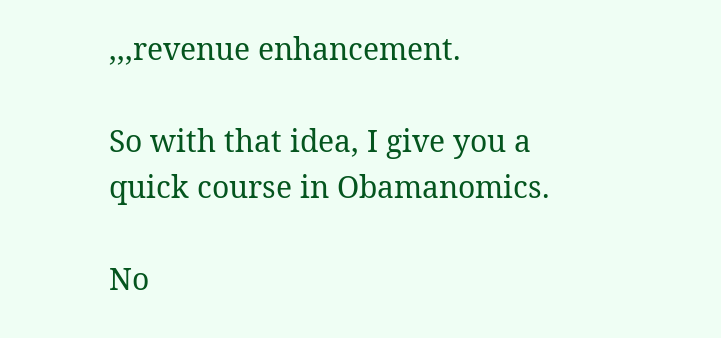,,,revenue enhancement.

So with that idea, I give you a quick course in Obamanomics.

No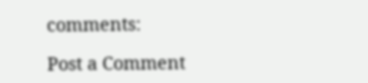comments:

Post a Comment